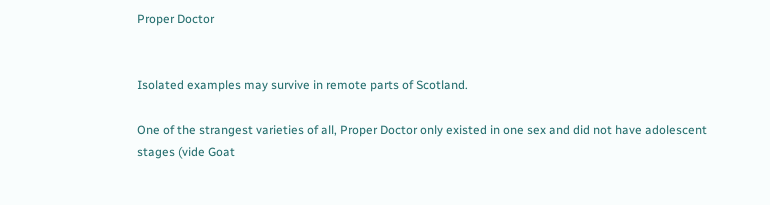Proper Doctor


Isolated examples may survive in remote parts of Scotland.

One of the strangest varieties of all, Proper Doctor only existed in one sex and did not have adolescent stages (vide Goat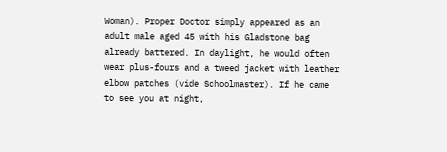Woman). Proper Doctor simply appeared as an adult male aged 45 with his Gladstone bag already battered. In daylight, he would often wear plus-fours and a tweed jacket with leather elbow patches (vide Schoolmaster). If he came to see you at night,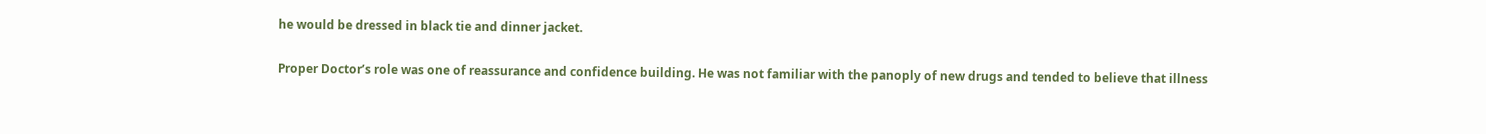he would be dressed in black tie and dinner jacket.

Proper Doctor’s role was one of reassurance and confidence building. He was not familiar with the panoply of new drugs and tended to believe that illness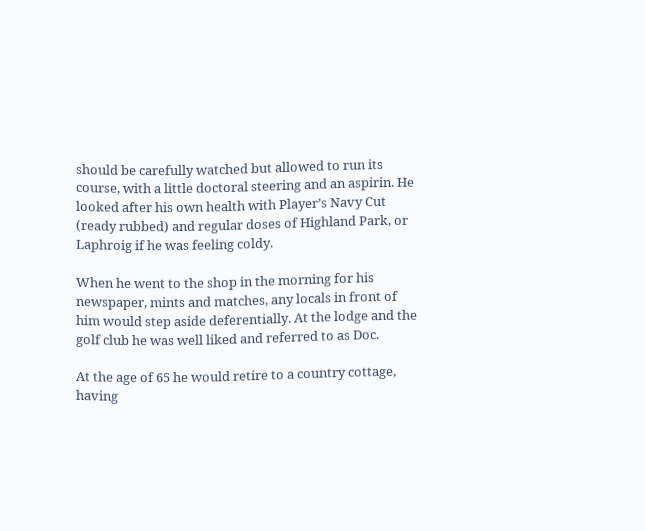should be carefully watched but allowed to run its course, with a little doctoral steering and an aspirin. He looked after his own health with Player’s Navy Cut (ready rubbed) and regular doses of Highland Park, or Laphroig if he was feeling coldy.

When he went to the shop in the morning for his newspaper, mints and matches, any locals in front of him would step aside deferentially. At the lodge and the golf club he was well liked and referred to as Doc.

At the age of 65 he would retire to a country cottage, having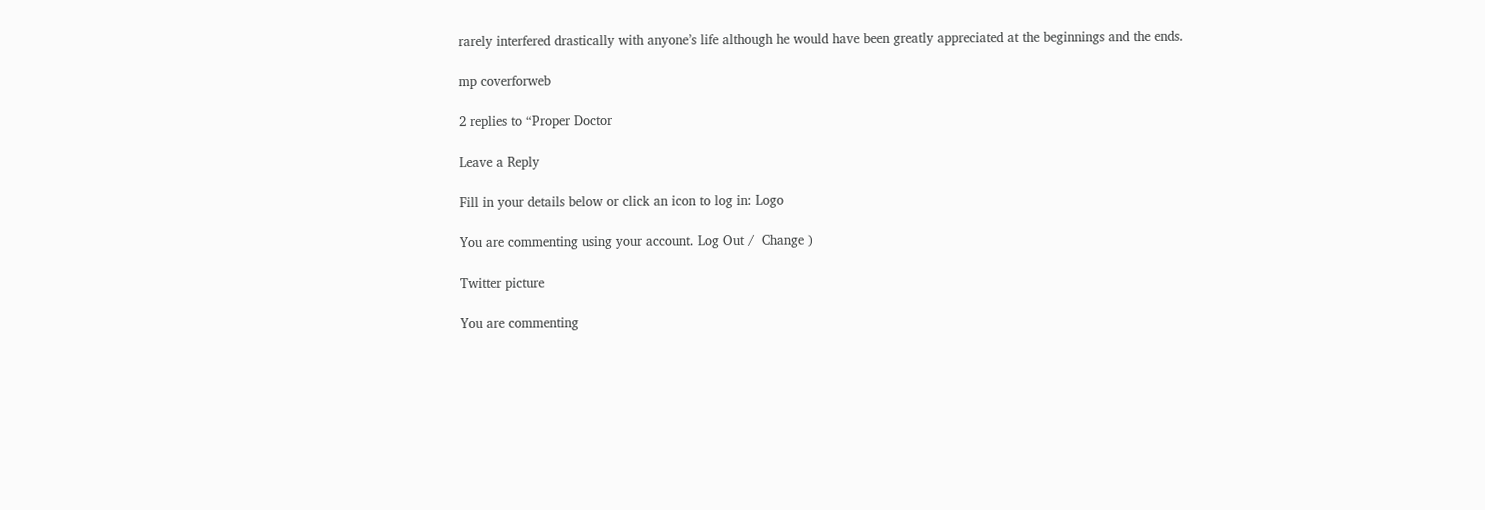rarely interfered drastically with anyone’s life although he would have been greatly appreciated at the beginnings and the ends.

mp coverforweb

2 replies to “Proper Doctor

Leave a Reply

Fill in your details below or click an icon to log in: Logo

You are commenting using your account. Log Out /  Change )

Twitter picture

You are commenting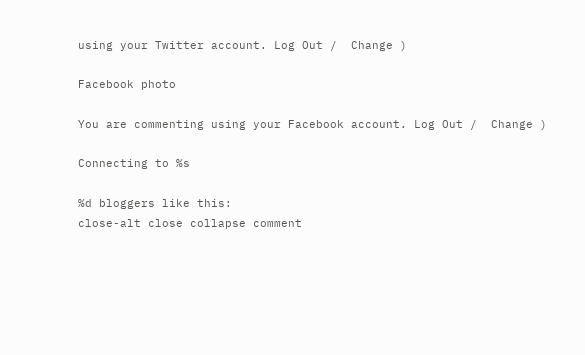using your Twitter account. Log Out /  Change )

Facebook photo

You are commenting using your Facebook account. Log Out /  Change )

Connecting to %s

%d bloggers like this:
close-alt close collapse comment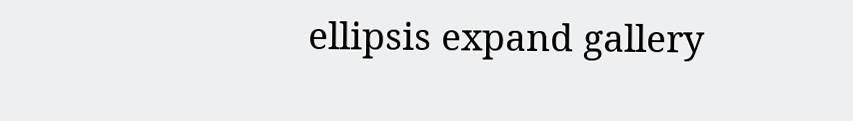ellipsis expand gallery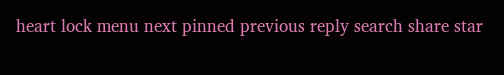heart lock menu next pinned previous reply search share star